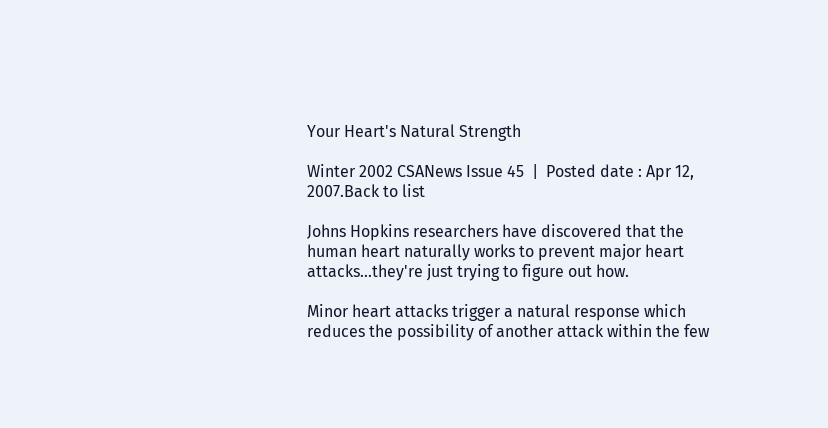Your Heart's Natural Strength

Winter 2002 CSANews Issue 45  |  Posted date : Apr 12, 2007.Back to list

Johns Hopkins researchers have discovered that the human heart naturally works to prevent major heart attacks...they're just trying to figure out how.

Minor heart attacks trigger a natural response which reduces the possibility of another attack within the few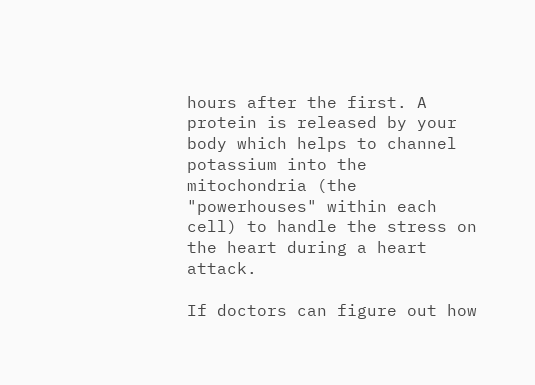hours after the first. A protein is released by your body which helps to channel potassium into the mitochondria (the "powerhouses" within each cell) to handle the stress on the heart during a heart attack.

If doctors can figure out how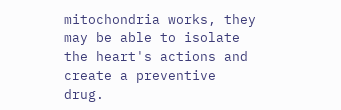mitochondria works, they may be able to isolate the heart's actions and create a preventive drug.